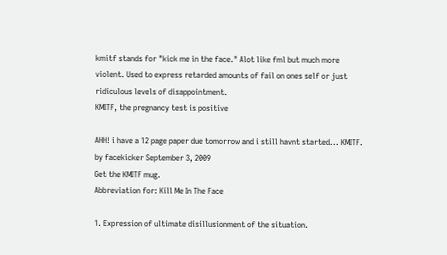kmitf stands for "kick me in the face." Alot like fml but much more violent. Used to express retarded amounts of fail on ones self or just ridiculous levels of disappointment.
KMITF, the pregnancy test is positive

AHH! i have a 12 page paper due tomorrow and i still havnt started... KMITF.
by facekicker September 3, 2009
Get the KMITF mug.
Abbreviation for: Kill Me In The Face

1. Expression of ultimate disillusionment of the situation.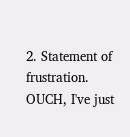2. Statement of frustration.
OUCH, I've just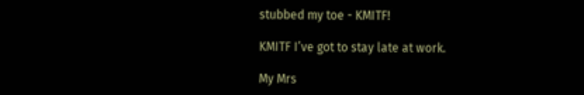stubbed my toe - KMITF!

KMITF I’ve got to stay late at work.

My Mrs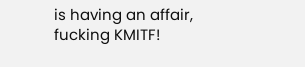is having an affair, fucking KMITF!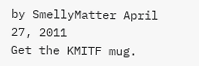by SmellyMatter April 27, 2011
Get the KMITF mug.